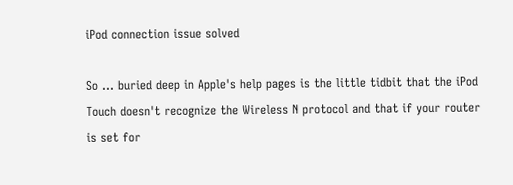iPod connection issue solved

So ... buried deep in Apple's help pages is the little tidbit that the iPod Touch doesn't recognize the Wireless N protocol and that if your router is set for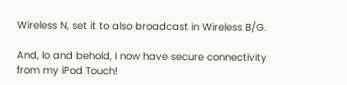Wireless N, set it to also broadcast in Wireless B/G.

And, lo and behold, I now have secure connectivity from my iPod Touch!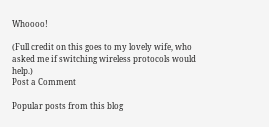Whoooo!

(Full credit on this goes to my lovely wife, who asked me if switching wireless protocols would help.)
Post a Comment

Popular posts from this blog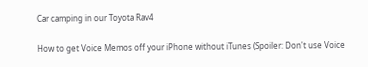Car camping in our Toyota Rav4

How to get Voice Memos off your iPhone without iTunes (Spoiler: Don't use Voice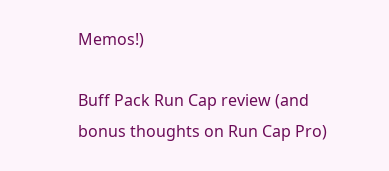Memos!)

Buff Pack Run Cap review (and bonus thoughts on Run Cap Pro)